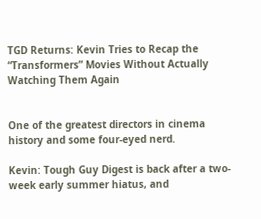TGD Returns: Kevin Tries to Recap the “Transformers” Movies Without Actually Watching Them Again


One of the greatest directors in cinema history and some four-eyed nerd.

Kevin: Tough Guy Digest is back after a two-week early summer hiatus, and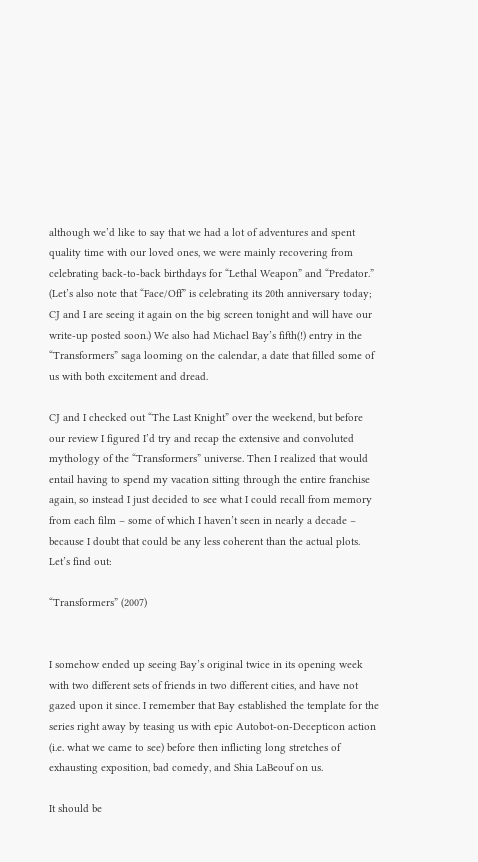although we’d like to say that we had a lot of adventures and spent quality time with our loved ones, we were mainly recovering from celebrating back-to-back birthdays for “Lethal Weapon” and “Predator.” (Let’s also note that “Face/Off” is celebrating its 20th anniversary today; CJ and I are seeing it again on the big screen tonight and will have our write-up posted soon.) We also had Michael Bay’s fifth(!) entry in the “Transformers” saga looming on the calendar, a date that filled some of us with both excitement and dread.

CJ and I checked out “The Last Knight” over the weekend, but before our review I figured I’d try and recap the extensive and convoluted mythology of the “Transformers” universe. Then I realized that would entail having to spend my vacation sitting through the entire franchise again, so instead I just decided to see what I could recall from memory from each film – some of which I haven’t seen in nearly a decade – because I doubt that could be any less coherent than the actual plots. Let’s find out:

“Transformers” (2007)


I somehow ended up seeing Bay’s original twice in its opening week with two different sets of friends in two different cities, and have not gazed upon it since. I remember that Bay established the template for the series right away by teasing us with epic Autobot-on-Decepticon action (i.e. what we came to see) before then inflicting long stretches of exhausting exposition, bad comedy, and Shia LaBeouf on us.

It should be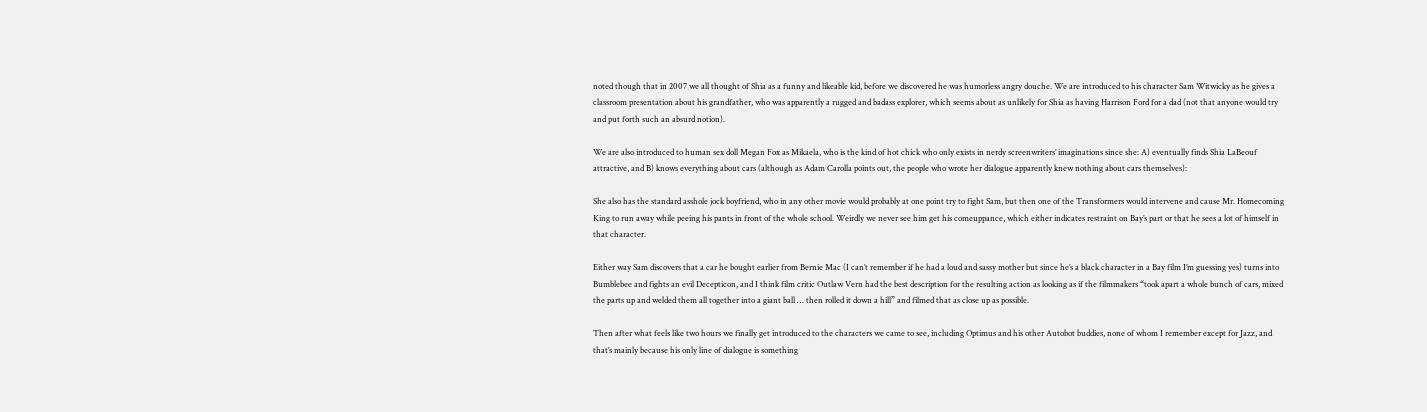noted though that in 2007 we all thought of Shia as a funny and likeable kid, before we discovered he was humorless angry douche. We are introduced to his character Sam Witwicky as he gives a classroom presentation about his grandfather, who was apparently a rugged and badass explorer, which seems about as unlikely for Shia as having Harrison Ford for a dad (not that anyone would try and put forth such an absurd notion).

We are also introduced to human sex doll Megan Fox as Mikaela, who is the kind of hot chick who only exists in nerdy screenwriters’ imaginations since she: A) eventually finds Shia LaBeouf attractive, and B) knows everything about cars (although as Adam Carolla points out, the people who wrote her dialogue apparently knew nothing about cars themselves):

She also has the standard asshole jock boyfriend, who in any other movie would probably at one point try to fight Sam, but then one of the Transformers would intervene and cause Mr. Homecoming King to run away while peeing his pants in front of the whole school. Weirdly we never see him get his comeuppance, which either indicates restraint on Bay’s part or that he sees a lot of himself in that character.

Either way Sam discovers that a car he bought earlier from Bernie Mac (I can’t remember if he had a loud and sassy mother but since he’s a black character in a Bay film I’m guessing yes) turns into Bumblebee and fights an evil Decepticon, and I think film critic Outlaw Vern had the best description for the resulting action as looking as if the filmmakers “took apart a whole bunch of cars, mixed the parts up and welded them all together into a giant ball … then rolled it down a hill” and filmed that as close up as possible.

Then after what feels like two hours we finally get introduced to the characters we came to see, including Optimus and his other Autobot buddies, none of whom I remember except for Jazz, and that’s mainly because his only line of dialogue is something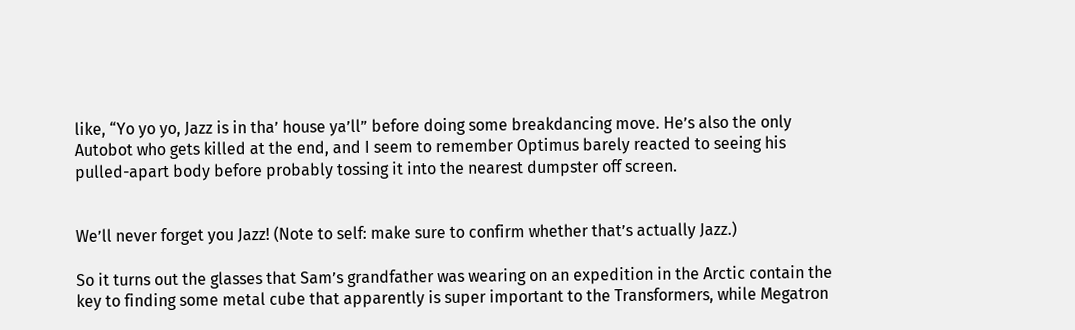like, “Yo yo yo, Jazz is in tha’ house ya’ll” before doing some breakdancing move. He’s also the only Autobot who gets killed at the end, and I seem to remember Optimus barely reacted to seeing his pulled-apart body before probably tossing it into the nearest dumpster off screen.


We’ll never forget you Jazz! (Note to self: make sure to confirm whether that’s actually Jazz.)

So it turns out the glasses that Sam’s grandfather was wearing on an expedition in the Arctic contain the key to finding some metal cube that apparently is super important to the Transformers, while Megatron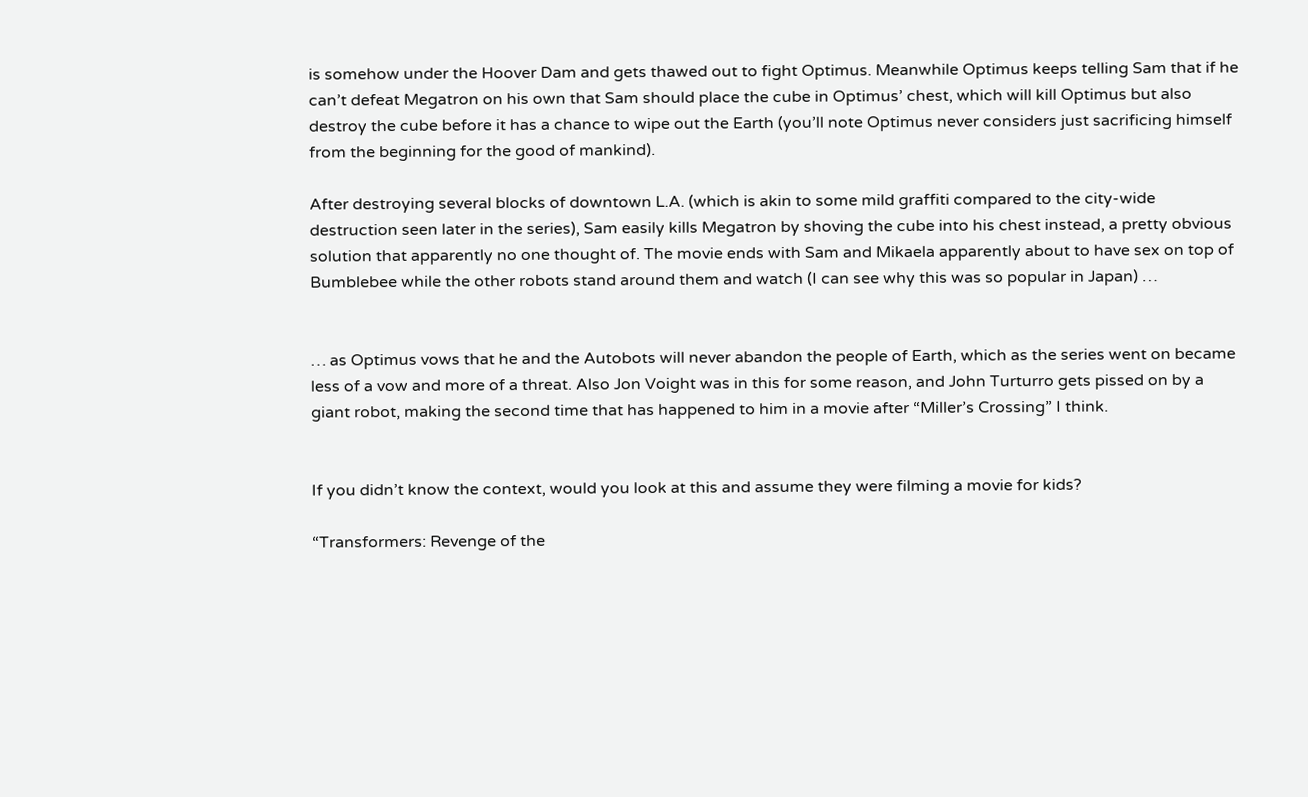is somehow under the Hoover Dam and gets thawed out to fight Optimus. Meanwhile Optimus keeps telling Sam that if he can’t defeat Megatron on his own that Sam should place the cube in Optimus’ chest, which will kill Optimus but also destroy the cube before it has a chance to wipe out the Earth (you’ll note Optimus never considers just sacrificing himself from the beginning for the good of mankind).

After destroying several blocks of downtown L.A. (which is akin to some mild graffiti compared to the city-wide destruction seen later in the series), Sam easily kills Megatron by shoving the cube into his chest instead, a pretty obvious solution that apparently no one thought of. The movie ends with Sam and Mikaela apparently about to have sex on top of Bumblebee while the other robots stand around them and watch (I can see why this was so popular in Japan) …


… as Optimus vows that he and the Autobots will never abandon the people of Earth, which as the series went on became less of a vow and more of a threat. Also Jon Voight was in this for some reason, and John Turturro gets pissed on by a giant robot, making the second time that has happened to him in a movie after “Miller’s Crossing” I think.


If you didn’t know the context, would you look at this and assume they were filming a movie for kids?

“Transformers: Revenge of the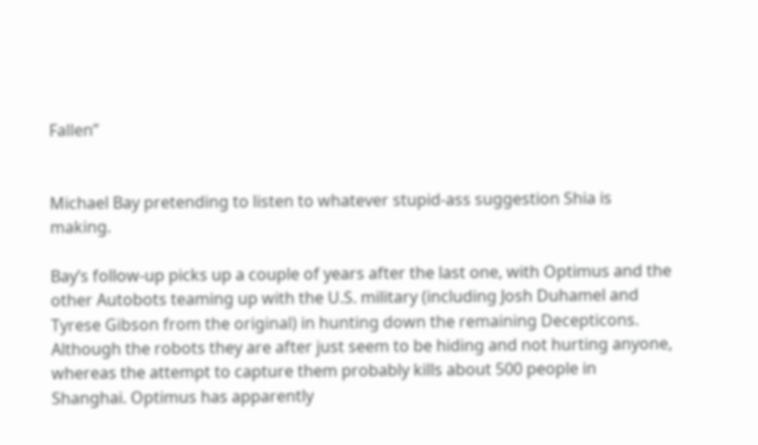Fallen”


Michael Bay pretending to listen to whatever stupid-ass suggestion Shia is making.

Bay’s follow-up picks up a couple of years after the last one, with Optimus and the other Autobots teaming up with the U.S. military (including Josh Duhamel and Tyrese Gibson from the original) in hunting down the remaining Decepticons. Although the robots they are after just seem to be hiding and not hurting anyone, whereas the attempt to capture them probably kills about 500 people in Shanghai. Optimus has apparently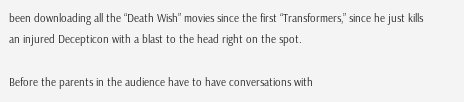been downloading all the “Death Wish” movies since the first “Transformers,” since he just kills an injured Decepticon with a blast to the head right on the spot.

Before the parents in the audience have to have conversations with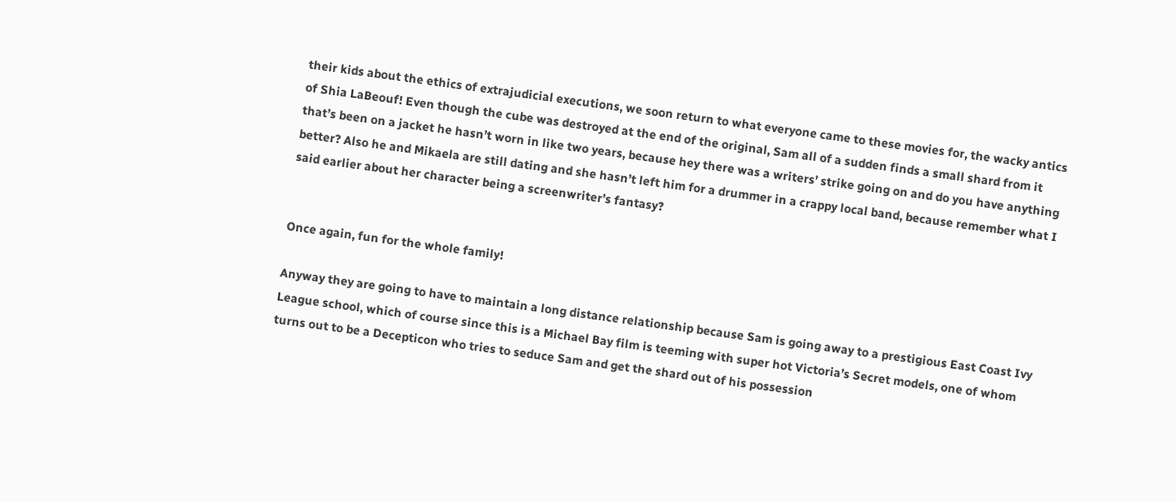their kids about the ethics of extrajudicial executions, we soon return to what everyone came to these movies for, the wacky antics of Shia LaBeouf! Even though the cube was destroyed at the end of the original, Sam all of a sudden finds a small shard from it that’s been on a jacket he hasn’t worn in like two years, because hey there was a writers’ strike going on and do you have anything better? Also he and Mikaela are still dating and she hasn’t left him for a drummer in a crappy local band, because remember what I said earlier about her character being a screenwriter’s fantasy?


Once again, fun for the whole family!

Anyway they are going to have to maintain a long distance relationship because Sam is going away to a prestigious East Coast Ivy League school, which of course since this is a Michael Bay film is teeming with super hot Victoria’s Secret models, one of whom turns out to be a Decepticon who tries to seduce Sam and get the shard out of his possession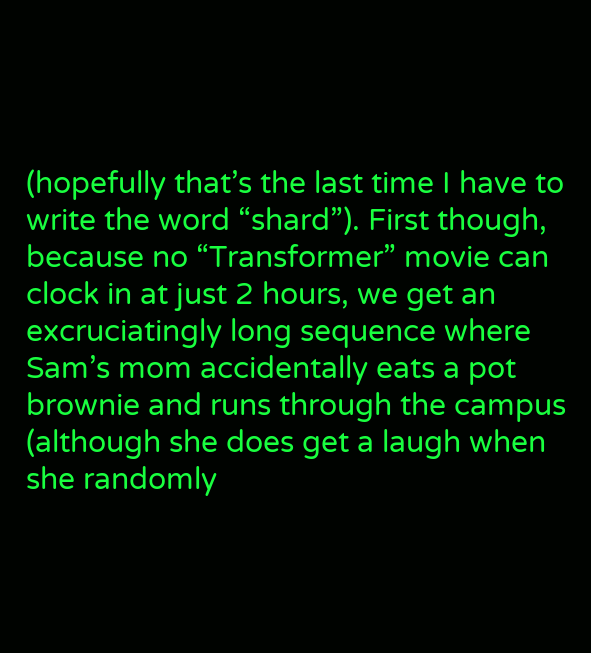(hopefully that’s the last time I have to write the word “shard”). First though, because no “Transformer” movie can clock in at just 2 hours, we get an excruciatingly long sequence where Sam’s mom accidentally eats a pot brownie and runs through the campus (although she does get a laugh when she randomly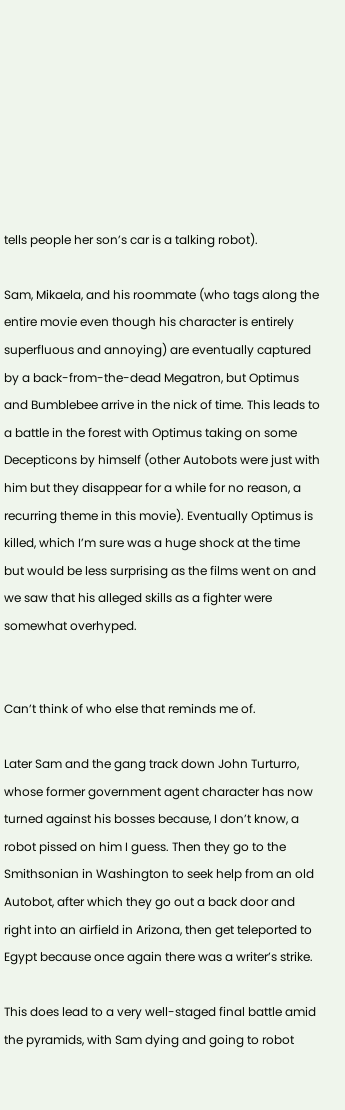tells people her son’s car is a talking robot).

Sam, Mikaela, and his roommate (who tags along the entire movie even though his character is entirely superfluous and annoying) are eventually captured by a back-from-the-dead Megatron, but Optimus and Bumblebee arrive in the nick of time. This leads to a battle in the forest with Optimus taking on some Decepticons by himself (other Autobots were just with him but they disappear for a while for no reason, a recurring theme in this movie). Eventually Optimus is killed, which I’m sure was a huge shock at the time but would be less surprising as the films went on and we saw that his alleged skills as a fighter were somewhat overhyped.


Can’t think of who else that reminds me of.

Later Sam and the gang track down John Turturro, whose former government agent character has now turned against his bosses because, I don’t know, a robot pissed on him I guess. Then they go to the Smithsonian in Washington to seek help from an old Autobot, after which they go out a back door and right into an airfield in Arizona, then get teleported to Egypt because once again there was a writer’s strike.

This does lead to a very well-staged final battle amid the pyramids, with Sam dying and going to robot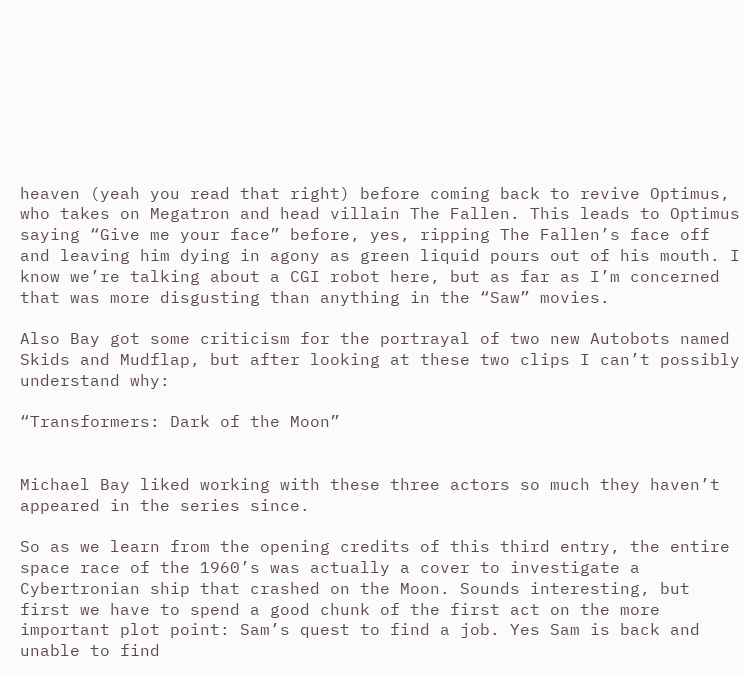heaven (yeah you read that right) before coming back to revive Optimus, who takes on Megatron and head villain The Fallen. This leads to Optimus saying “Give me your face” before, yes, ripping The Fallen’s face off and leaving him dying in agony as green liquid pours out of his mouth. I know we’re talking about a CGI robot here, but as far as I’m concerned that was more disgusting than anything in the “Saw” movies.

Also Bay got some criticism for the portrayal of two new Autobots named Skids and Mudflap, but after looking at these two clips I can’t possibly understand why:

“Transformers: Dark of the Moon”


Michael Bay liked working with these three actors so much they haven’t appeared in the series since.

So as we learn from the opening credits of this third entry, the entire space race of the 1960’s was actually a cover to investigate a Cybertronian ship that crashed on the Moon. Sounds interesting, but first we have to spend a good chunk of the first act on the more important plot point: Sam’s quest to find a job. Yes Sam is back and unable to find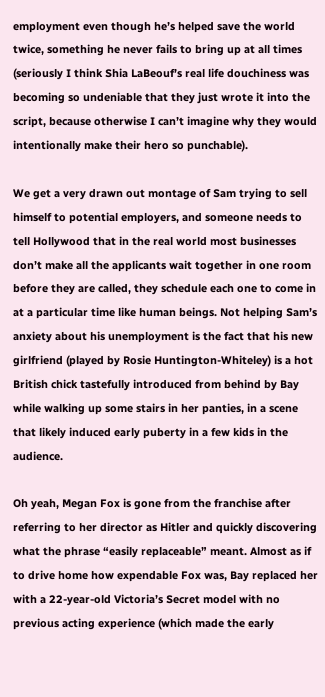employment even though he’s helped save the world twice, something he never fails to bring up at all times (seriously I think Shia LaBeouf’s real life douchiness was becoming so undeniable that they just wrote it into the script, because otherwise I can’t imagine why they would intentionally make their hero so punchable).

We get a very drawn out montage of Sam trying to sell himself to potential employers, and someone needs to tell Hollywood that in the real world most businesses don’t make all the applicants wait together in one room before they are called, they schedule each one to come in at a particular time like human beings. Not helping Sam’s anxiety about his unemployment is the fact that his new girlfriend (played by Rosie Huntington-Whiteley) is a hot British chick tastefully introduced from behind by Bay while walking up some stairs in her panties, in a scene that likely induced early puberty in a few kids in the audience.

Oh yeah, Megan Fox is gone from the franchise after referring to her director as Hitler and quickly discovering what the phrase “easily replaceable” meant. Almost as if to drive home how expendable Fox was, Bay replaced her with a 22-year-old Victoria’s Secret model with no previous acting experience (which made the early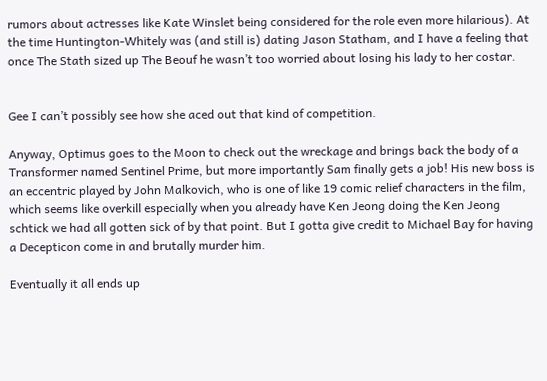rumors about actresses like Kate Winslet being considered for the role even more hilarious). At the time Huntington-Whitely was (and still is) dating Jason Statham, and I have a feeling that once The Stath sized up The Beouf he wasn’t too worried about losing his lady to her costar.


Gee I can’t possibly see how she aced out that kind of competition.

Anyway, Optimus goes to the Moon to check out the wreckage and brings back the body of a Transformer named Sentinel Prime, but more importantly Sam finally gets a job! His new boss is an eccentric played by John Malkovich, who is one of like 19 comic relief characters in the film, which seems like overkill especially when you already have Ken Jeong doing the Ken Jeong schtick we had all gotten sick of by that point. But I gotta give credit to Michael Bay for having a Decepticon come in and brutally murder him.

Eventually it all ends up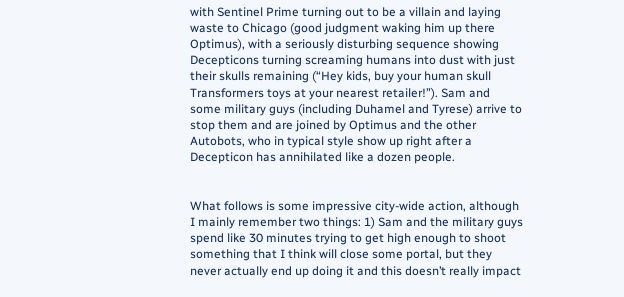with Sentinel Prime turning out to be a villain and laying waste to Chicago (good judgment waking him up there Optimus), with a seriously disturbing sequence showing Decepticons turning screaming humans into dust with just their skulls remaining (“Hey kids, buy your human skull Transformers toys at your nearest retailer!”). Sam and some military guys (including Duhamel and Tyrese) arrive to stop them and are joined by Optimus and the other Autobots, who in typical style show up right after a Decepticon has annihilated like a dozen people.


What follows is some impressive city-wide action, although I mainly remember two things: 1) Sam and the military guys spend like 30 minutes trying to get high enough to shoot something that I think will close some portal, but they never actually end up doing it and this doesn’t really impact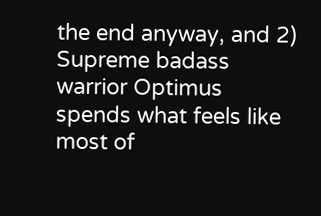the end anyway, and 2) Supreme badass warrior Optimus spends what feels like most of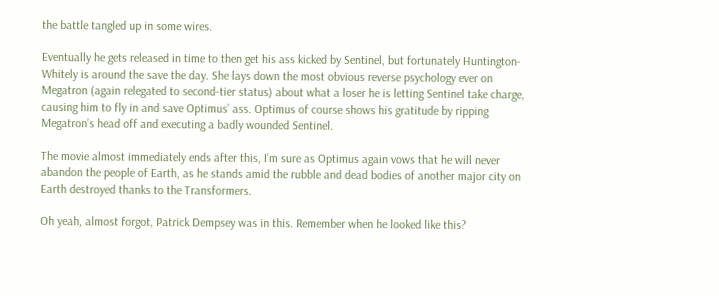the battle tangled up in some wires.

Eventually he gets released in time to then get his ass kicked by Sentinel, but fortunately Huntington-Whitely is around the save the day. She lays down the most obvious reverse psychology ever on Megatron (again relegated to second-tier status) about what a loser he is letting Sentinel take charge, causing him to fly in and save Optimus’ ass. Optimus of course shows his gratitude by ripping Megatron’s head off and executing a badly wounded Sentinel.

The movie almost immediately ends after this, I’m sure as Optimus again vows that he will never abandon the people of Earth, as he stands amid the rubble and dead bodies of another major city on Earth destroyed thanks to the Transformers.

Oh yeah, almost forgot, Patrick Dempsey was in this. Remember when he looked like this?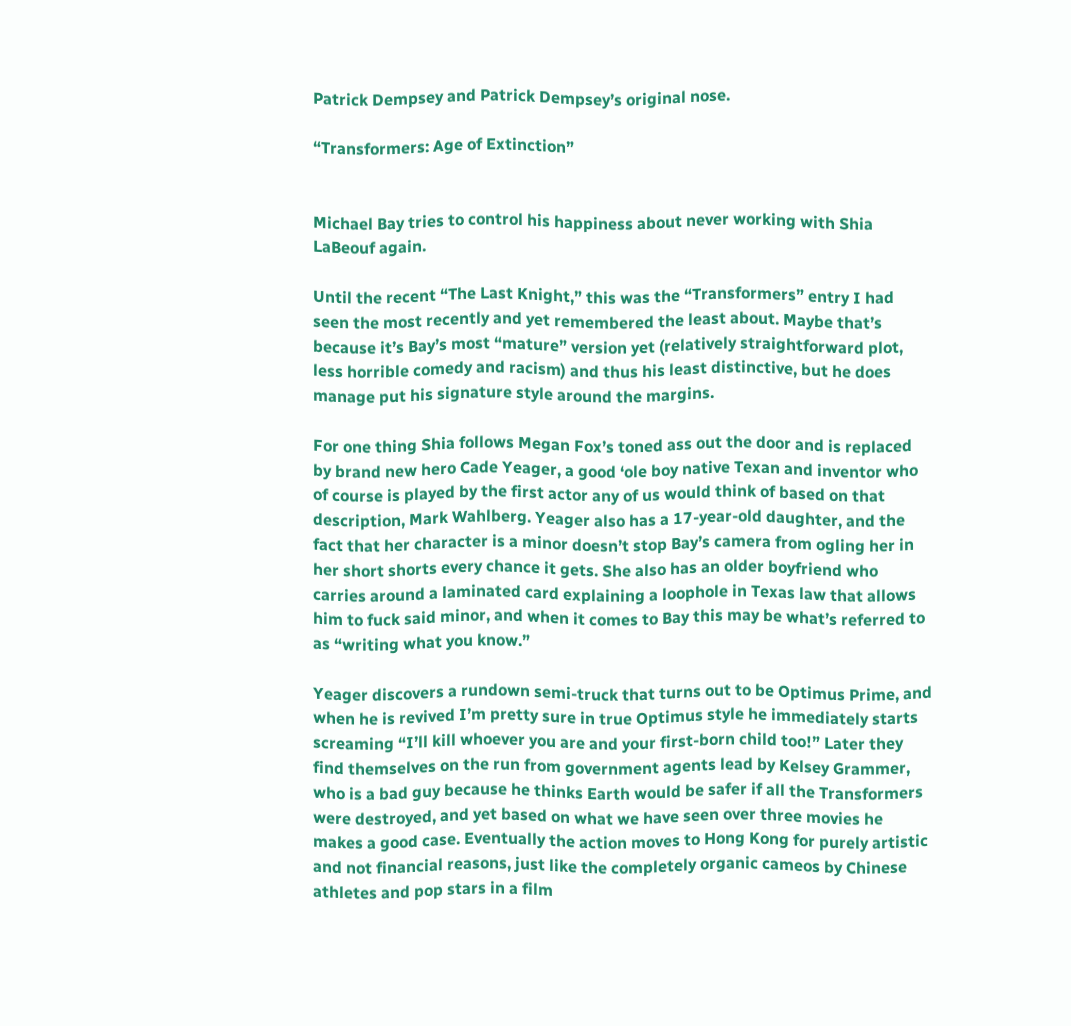Patrick Dempsey and Patrick Dempsey’s original nose.

“Transformers: Age of Extinction”


Michael Bay tries to control his happiness about never working with Shia LaBeouf again.

Until the recent “The Last Knight,” this was the “Transformers” entry I had seen the most recently and yet remembered the least about. Maybe that’s because it’s Bay’s most “mature” version yet (relatively straightforward plot, less horrible comedy and racism) and thus his least distinctive, but he does manage put his signature style around the margins.

For one thing Shia follows Megan Fox’s toned ass out the door and is replaced by brand new hero Cade Yeager, a good ‘ole boy native Texan and inventor who of course is played by the first actor any of us would think of based on that description, Mark Wahlberg. Yeager also has a 17-year-old daughter, and the fact that her character is a minor doesn’t stop Bay’s camera from ogling her in her short shorts every chance it gets. She also has an older boyfriend who carries around a laminated card explaining a loophole in Texas law that allows him to fuck said minor, and when it comes to Bay this may be what’s referred to as “writing what you know.”

Yeager discovers a rundown semi-truck that turns out to be Optimus Prime, and when he is revived I’m pretty sure in true Optimus style he immediately starts screaming “I’ll kill whoever you are and your first-born child too!” Later they find themselves on the run from government agents lead by Kelsey Grammer, who is a bad guy because he thinks Earth would be safer if all the Transformers were destroyed, and yet based on what we have seen over three movies he makes a good case. Eventually the action moves to Hong Kong for purely artistic and not financial reasons, just like the completely organic cameos by Chinese athletes and pop stars in a film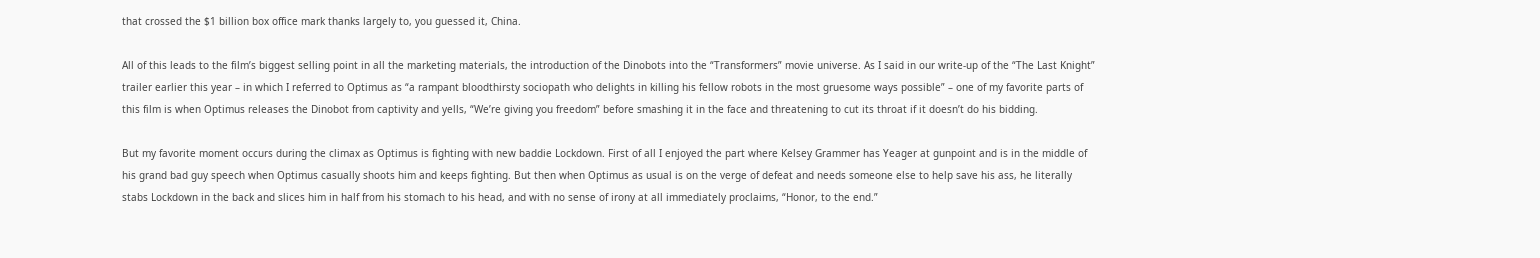that crossed the $1 billion box office mark thanks largely to, you guessed it, China.

All of this leads to the film’s biggest selling point in all the marketing materials, the introduction of the Dinobots into the “Transformers” movie universe. As I said in our write-up of the “The Last Knight” trailer earlier this year – in which I referred to Optimus as “a rampant bloodthirsty sociopath who delights in killing his fellow robots in the most gruesome ways possible” – one of my favorite parts of this film is when Optimus releases the Dinobot from captivity and yells, “We’re giving you freedom” before smashing it in the face and threatening to cut its throat if it doesn’t do his bidding.

But my favorite moment occurs during the climax as Optimus is fighting with new baddie Lockdown. First of all I enjoyed the part where Kelsey Grammer has Yeager at gunpoint and is in the middle of his grand bad guy speech when Optimus casually shoots him and keeps fighting. But then when Optimus as usual is on the verge of defeat and needs someone else to help save his ass, he literally stabs Lockdown in the back and slices him in half from his stomach to his head, and with no sense of irony at all immediately proclaims, “Honor, to the end.”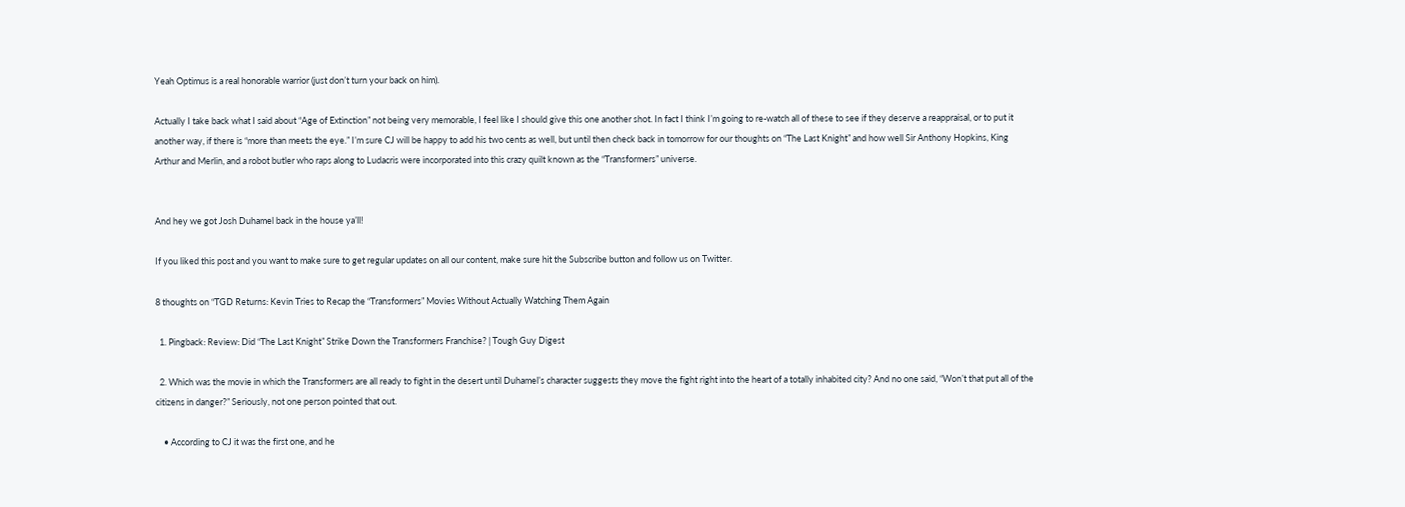Yeah Optimus is a real honorable warrior (just don’t turn your back on him).

Actually I take back what I said about “Age of Extinction” not being very memorable, I feel like I should give this one another shot. In fact I think I’m going to re-watch all of these to see if they deserve a reappraisal, or to put it another way, if there is “more than meets the eye.” I’m sure CJ will be happy to add his two cents as well, but until then check back in tomorrow for our thoughts on “The Last Knight” and how well Sir Anthony Hopkins, King Arthur and Merlin, and a robot butler who raps along to Ludacris were incorporated into this crazy quilt known as the “Transformers” universe.


And hey we got Josh Duhamel back in the house ya’ll!

If you liked this post and you want to make sure to get regular updates on all our content, make sure hit the Subscribe button and follow us on Twitter.

8 thoughts on “TGD Returns: Kevin Tries to Recap the “Transformers” Movies Without Actually Watching Them Again

  1. Pingback: Review: Did “The Last Knight” Strike Down the Transformers Franchise? | Tough Guy Digest

  2. Which was the movie in which the Transformers are all ready to fight in the desert until Duhamel’s character suggests they move the fight right into the heart of a totally inhabited city? And no one said, “Won’t that put all of the citizens in danger?” Seriously, not one person pointed that out.

    • According to CJ it was the first one, and he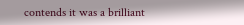contends it was a brilliant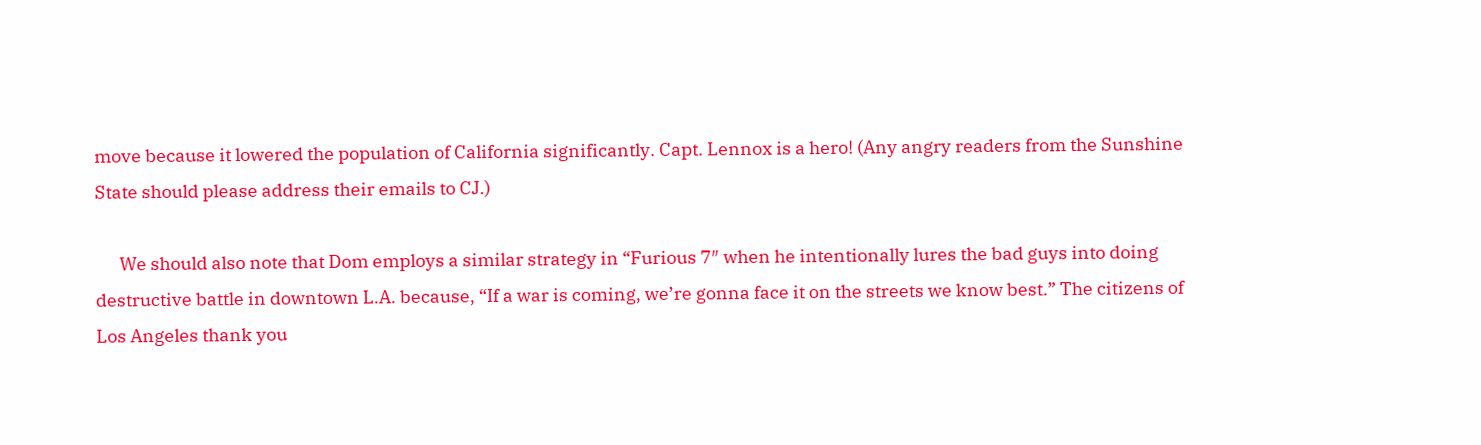move because it lowered the population of California significantly. Capt. Lennox is a hero! (Any angry readers from the Sunshine State should please address their emails to CJ.)

      We should also note that Dom employs a similar strategy in “Furious 7″ when he intentionally lures the bad guys into doing destructive battle in downtown L.A. because, “If a war is coming, we’re gonna face it on the streets we know best.” The citizens of Los Angeles thank you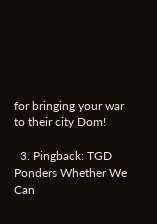for bringing your war to their city Dom!

  3. Pingback: TGD Ponders Whether We Can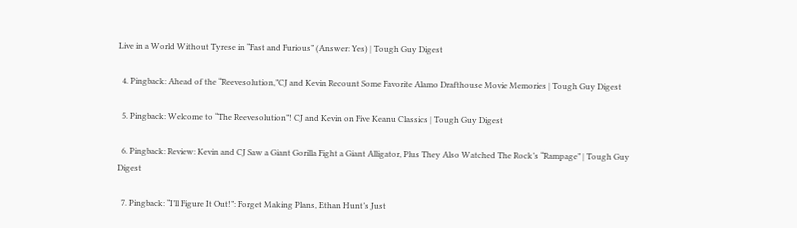Live in a World Without Tyrese in “Fast and Furious” (Answer: Yes) | Tough Guy Digest

  4. Pingback: Ahead of the “Reevesolution,”CJ and Kevin Recount Some Favorite Alamo Drafthouse Movie Memories | Tough Guy Digest

  5. Pingback: Welcome to “The Reevesolution”! CJ and Kevin on Five Keanu Classics | Tough Guy Digest

  6. Pingback: Review: Kevin and CJ Saw a Giant Gorilla Fight a Giant Alligator, Plus They Also Watched The Rock’s “Rampage” | Tough Guy Digest

  7. Pingback: “I’ll Figure It Out!”: Forget Making Plans, Ethan Hunt’s Just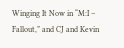Winging It Now in “M:I – Fallout,” and CJ and Kevin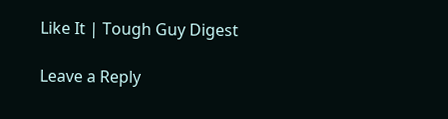Like It | Tough Guy Digest

Leave a Reply